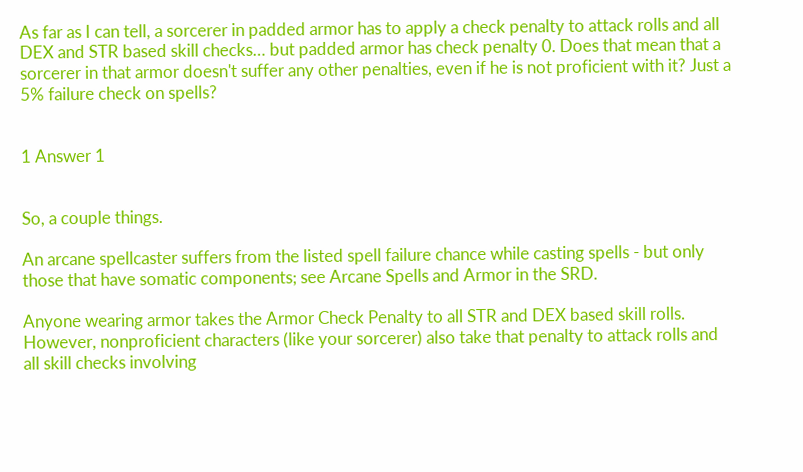As far as I can tell, a sorcerer in padded armor has to apply a check penalty to attack rolls and all DEX and STR based skill checks… but padded armor has check penalty 0. Does that mean that a sorcerer in that armor doesn't suffer any other penalties, even if he is not proficient with it? Just a 5% failure check on spells?


1 Answer 1


So, a couple things.

An arcane spellcaster suffers from the listed spell failure chance while casting spells - but only those that have somatic components; see Arcane Spells and Armor in the SRD.

Anyone wearing armor takes the Armor Check Penalty to all STR and DEX based skill rolls. However, nonproficient characters (like your sorcerer) also take that penalty to attack rolls and all skill checks involving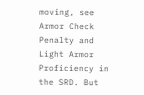moving, see Armor Check Penalty and Light Armor Proficiency in the SRD. But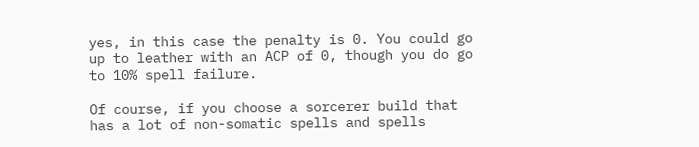yes, in this case the penalty is 0. You could go up to leather with an ACP of 0, though you do go to 10% spell failure.

Of course, if you choose a sorcerer build that has a lot of non-somatic spells and spells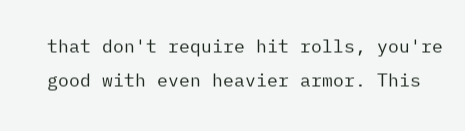that don't require hit rolls, you're good with even heavier armor. This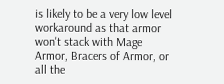is likely to be a very low level workaround as that armor won't stack with Mage Armor, Bracers of Armor, or all the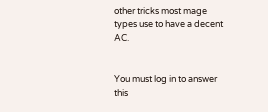other tricks most mage types use to have a decent AC.


You must log in to answer this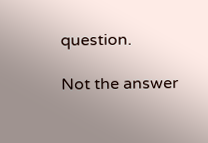question.

Not the answer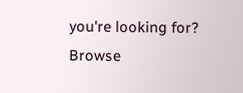you're looking for? Browse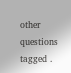other questions tagged .